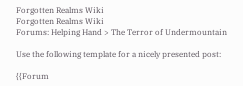Forgotten Realms Wiki
Forgotten Realms Wiki
Forums: Helping Hand > The Terror of Undermountain

Use the following template for a nicely presented post:

{{Forum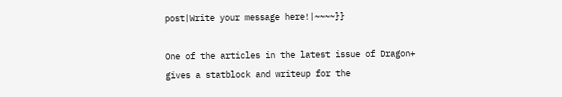post|Write your message here!|~~~~}}

One of the articles in the latest issue of Dragon+ gives a statblock and writeup for the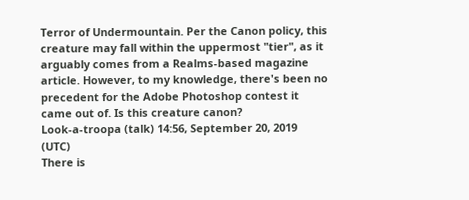Terror of Undermountain. Per the Canon policy, this creature may fall within the uppermost "tier", as it arguably comes from a Realms-based magazine article. However, to my knowledge, there's been no precedent for the Adobe Photoshop contest it came out of. Is this creature canon?
Look-a-troopa (talk) 14:56, September 20, 2019 (UTC)
There is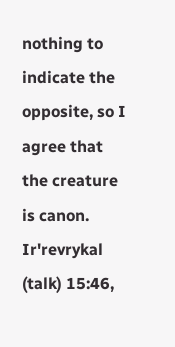nothing to indicate the opposite, so I agree that the creature is canon.
Ir'revrykal (talk) 15:46,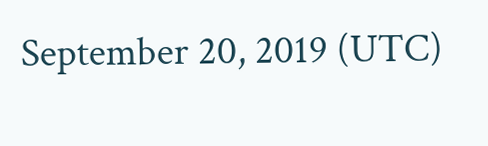September 20, 2019 (UTC)